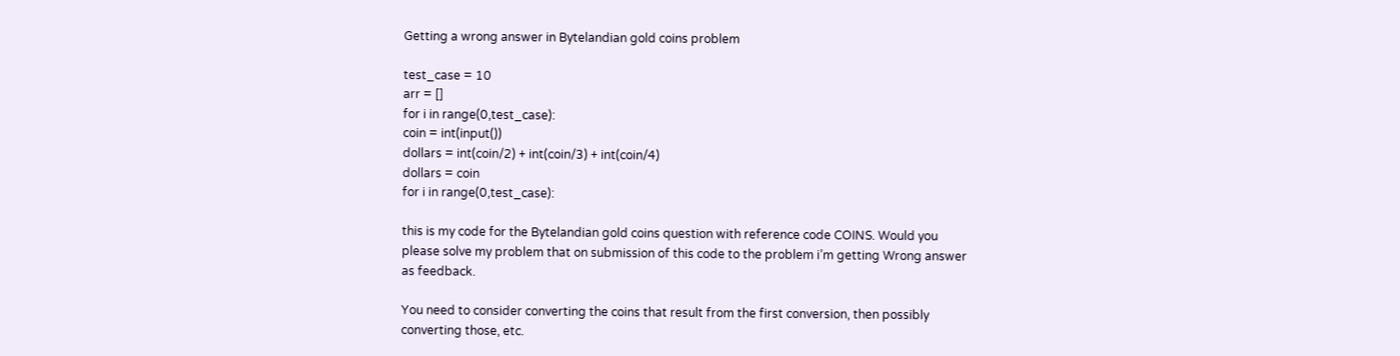Getting a wrong answer in Bytelandian gold coins problem

test_case = 10
arr = []
for i in range(0,test_case):
coin = int(input())
dollars = int(coin/2) + int(coin/3) + int(coin/4)
dollars = coin
for i in range(0,test_case):

this is my code for the Bytelandian gold coins question with reference code COINS. Would you please solve my problem that on submission of this code to the problem i’m getting Wrong answer as feedback.

You need to consider converting the coins that result from the first conversion, then possibly converting those, etc.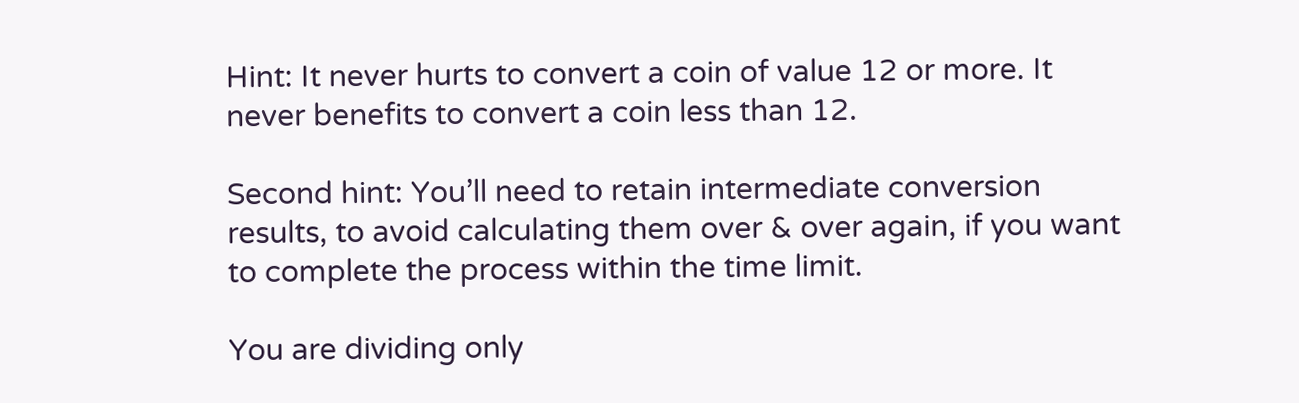Hint: It never hurts to convert a coin of value 12 or more. It never benefits to convert a coin less than 12.

Second hint: You’ll need to retain intermediate conversion results, to avoid calculating them over & over again, if you want to complete the process within the time limit.

You are dividing only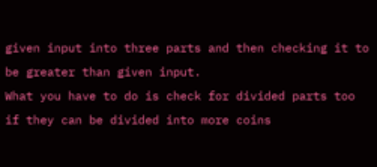given input into three parts and then checking it to be greater than given input.
What you have to do is check for divided parts too if they can be divided into more coins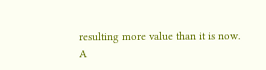resulting more value than it is now.
A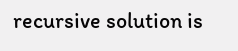recursive solution is